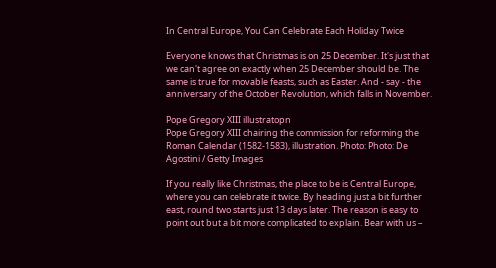In Central Europe, You Can Celebrate Each Holiday Twice

Everyone knows that Christmas is on 25 December. It's just that we can't agree on exactly when 25 December should be. The same is true for movable feasts, such as Easter. And - say - the anniversary of the October Revolution, which falls in November.

Pope Gregory XIII illustratopn
Pope Gregory XIII chairing the commission for reforming the Roman Calendar (1582-1583), illustration. Photo: Photo: De Agostini / Getty Images

If you really like Christmas, the place to be is Central Europe, where you can celebrate it twice. By heading just a bit further east, round two starts just 13 days later. The reason is easy to point out but a bit more complicated to explain. Bear with us –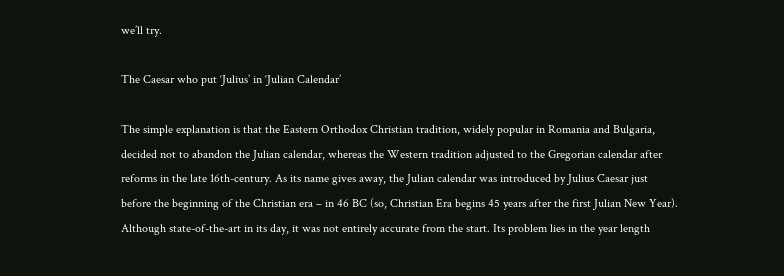we’ll try.

The Caesar who put ‘Julius’ in ‘Julian Calendar’

The simple explanation is that the Eastern Orthodox Christian tradition, widely popular in Romania and Bulgaria, decided not to abandon the Julian calendar, whereas the Western tradition adjusted to the Gregorian calendar after reforms in the late 16th-century. As its name gives away, the Julian calendar was introduced by Julius Caesar just before the beginning of the Christian era – in 46 BC (so, Christian Era begins 45 years after the first Julian New Year). Although state-of-the-art in its day, it was not entirely accurate from the start. Its problem lies in the year length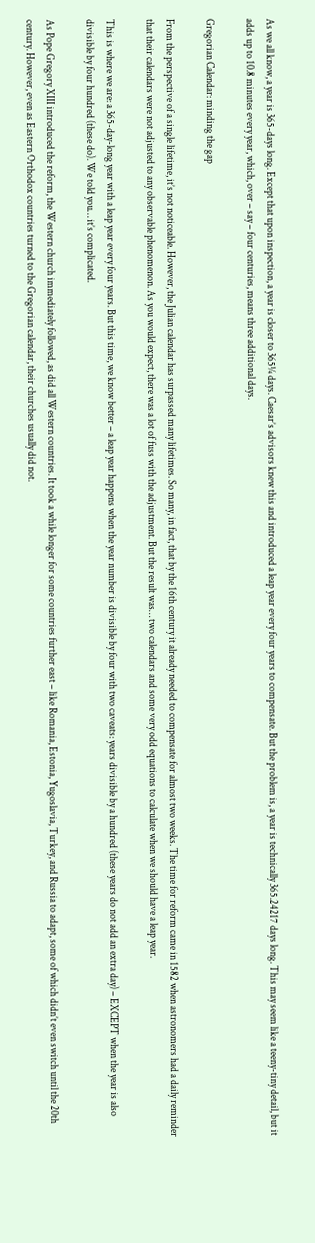As we all know, a year is 365-days long. Except that upon inspection, a year is closer to 365¼ days. Caesar’s advisors knew this and introduced a leap year every four years to compensate. But the problem is, a year is technically 365.24217 days long. This may seem like a teeny-tiny detail, but it adds up to 10.8 minutes every year, which, over – say – four centuries, means three additional days.

Gregorian Calendar: minding the gap

From the perspective of a single lifetime, it’s not noticeable. However, the Julian calendar has surpassed many lifetimes. So many, in fact, that by the 16th century it already needed to compensate for almost two weeks. The time for reform came in 1582 when astronomers had a daily reminder that their calendars were not adjusted to any observable phenomenon. As you would expect, there was a lot of fuss with the adjustment. But the result was… two calendars and some very odd equations to calculate when we should have a leap year.

This is where we are: a 365-day-long year with a leap year every four years. But this time, we know better – a leap year happens when the year number is divisible by four with two caveats: years divisible by a hundred (these years do not add an extra day) – EXCEPT when the year is also divisible by four hundred (these do). We told you… it’s complicated.

As Pope Gregory XIII introduced the reform, the Western church immediately followed, as did all Western countries. It took a while longer for some countries further east – like Romania, Estonia, Yugoslavia, Turkey, and Russia to adapt, some of which didn’t even switch until the 20th century. However, even as Eastern Orthodox countries turned to the Gregorian calendar, their churches usually did not.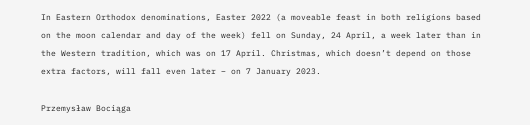In Eastern Orthodox denominations, Easter 2022 (a moveable feast in both religions based on the moon calendar and day of the week) fell on Sunday, 24 April, a week later than in the Western tradition, which was on 17 April. Christmas, which doesn’t depend on those extra factors, will fall even later – on 7 January 2023.

Przemysław Bociąga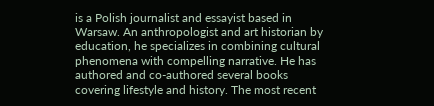is a Polish journalist and essayist based in Warsaw. An anthropologist and art historian by education, he specializes in combining cultural phenomena with compelling narrative. He has authored and co-authored several books covering lifestyle and history. The most recent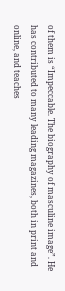of them is “Impeccable. The biography of masculine image”. He has contributed to many leading magazines, both in print and online, and teaches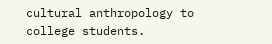cultural anthropology to college students.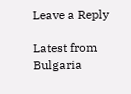Leave a Reply

Latest from Bulgaria